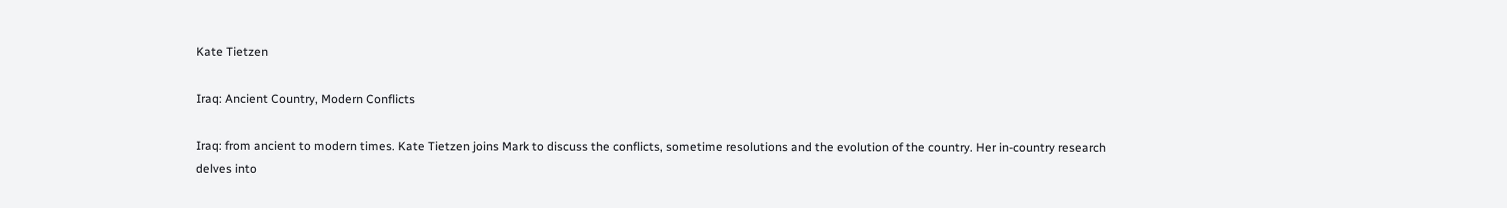Kate Tietzen

Iraq: Ancient Country, Modern Conflicts

Iraq: from ancient to modern times. Kate Tietzen joins Mark to discuss the conflicts, sometime resolutions and the evolution of the country. Her in-country research delves into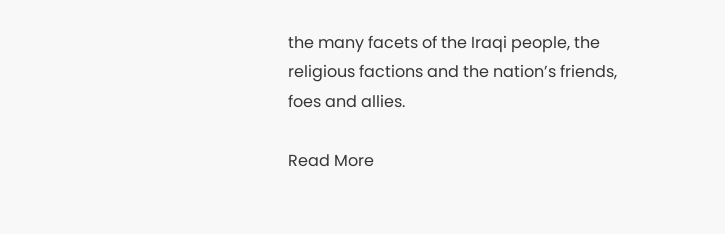the many facets of the Iraqi people, the religious factions and the nation’s friends, foes and allies.

Read More